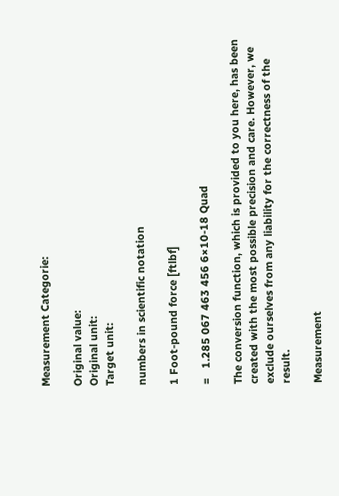Measurement Categorie:

Original value:
Original unit:
Target unit:

numbers in scientific notation

1 Foot-pound force [ftlbf]

=   1.285 067 463 456 6×10-18 Quad

The conversion function, which is provided to you here, has been created with the most possible precision and care. However, we exclude ourselves from any liability for the correctness of the result.

Measurement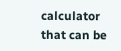calculator that can be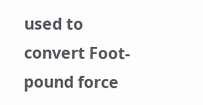used to convert Foot-pound force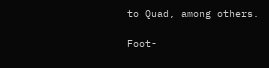to Quad, among others.

Foot-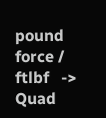pound force / ftlbf   ->   Quad